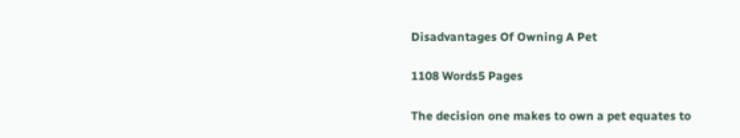Disadvantages Of Owning A Pet

1108 Words5 Pages

The decision one makes to own a pet equates to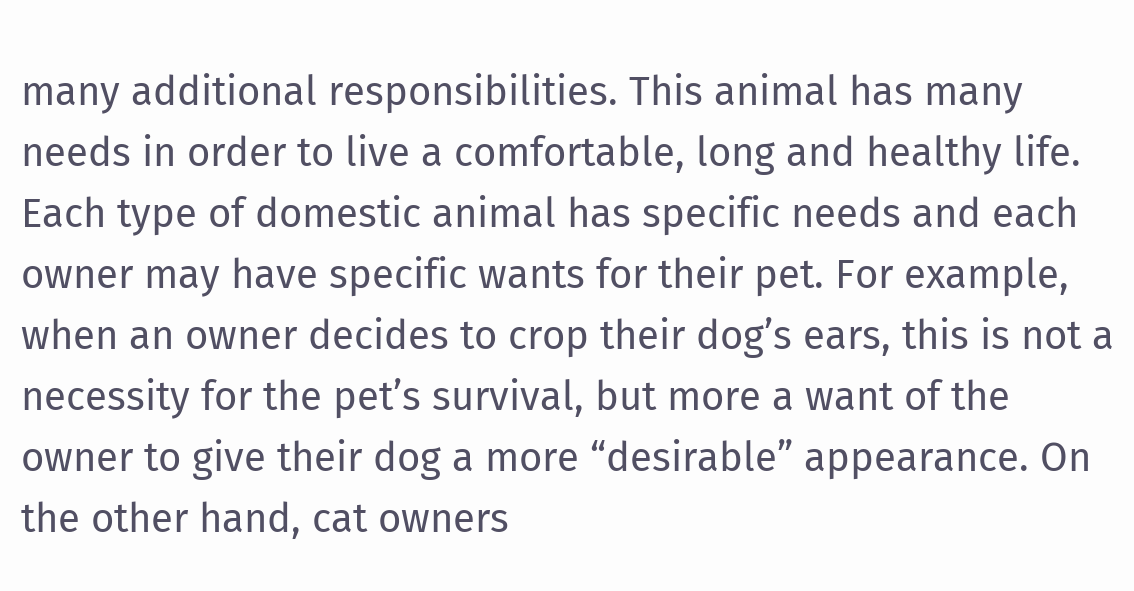many additional responsibilities. This animal has many needs in order to live a comfortable, long and healthy life. Each type of domestic animal has specific needs and each owner may have specific wants for their pet. For example, when an owner decides to crop their dog’s ears, this is not a necessity for the pet’s survival, but more a want of the owner to give their dog a more “desirable” appearance. On the other hand, cat owners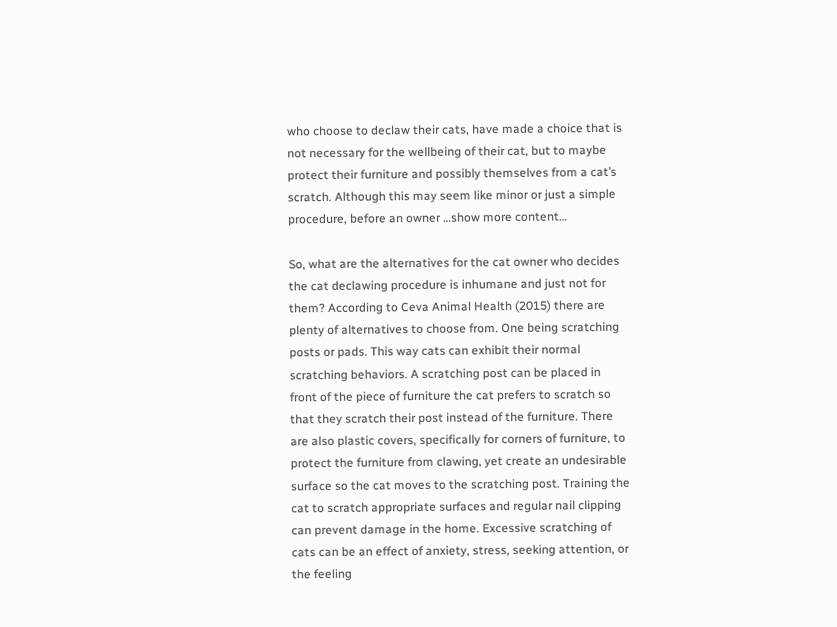who choose to declaw their cats, have made a choice that is not necessary for the wellbeing of their cat, but to maybe protect their furniture and possibly themselves from a cat’s scratch. Although this may seem like minor or just a simple procedure, before an owner …show more content…

So, what are the alternatives for the cat owner who decides the cat declawing procedure is inhumane and just not for them? According to Ceva Animal Health (2015) there are plenty of alternatives to choose from. One being scratching posts or pads. This way cats can exhibit their normal scratching behaviors. A scratching post can be placed in front of the piece of furniture the cat prefers to scratch so that they scratch their post instead of the furniture. There are also plastic covers, specifically for corners of furniture, to protect the furniture from clawing, yet create an undesirable surface so the cat moves to the scratching post. Training the cat to scratch appropriate surfaces and regular nail clipping can prevent damage in the home. Excessive scratching of cats can be an effect of anxiety, stress, seeking attention, or the feeling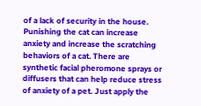of a lack of security in the house. Punishing the cat can increase anxiety and increase the scratching behaviors of a cat. There are synthetic facial pheromone sprays or diffusers that can help reduce stress of anxiety of a pet. Just apply the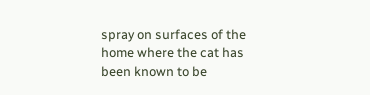spray on surfaces of the home where the cat has been known to be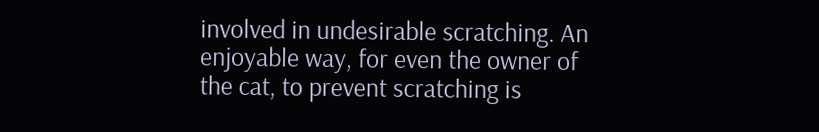involved in undesirable scratching. An enjoyable way, for even the owner of the cat, to prevent scratching is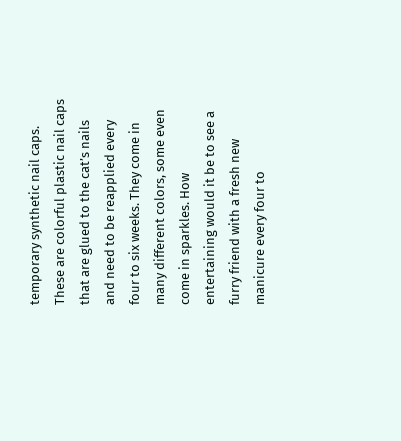temporary synthetic nail caps. These are colorful plastic nail caps that are glued to the cat’s nails and need to be reapplied every four to six weeks. They come in many different colors, some even come in sparkles. How entertaining would it be to see a furry friend with a fresh new manicure every four to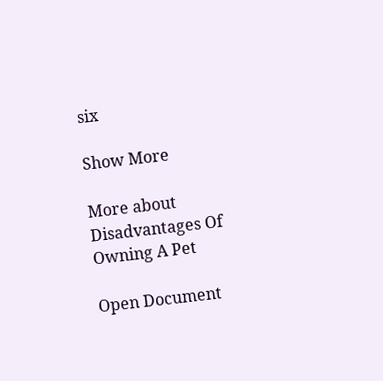six

Show More

More about Disadvantages Of Owning A Pet

Open Document